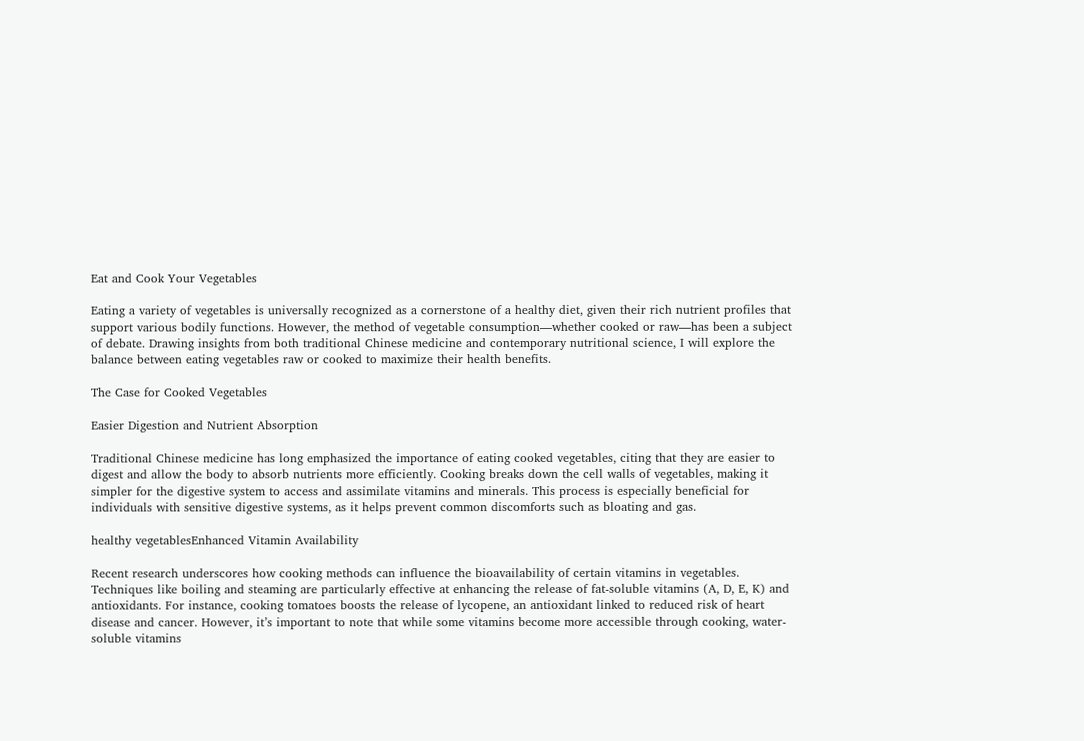Eat and Cook Your Vegetables

Eating a variety of vegetables is universally recognized as a cornerstone of a healthy diet, given their rich nutrient profiles that support various bodily functions. However, the method of vegetable consumption—whether cooked or raw—has been a subject of debate. Drawing insights from both traditional Chinese medicine and contemporary nutritional science, I will explore the balance between eating vegetables raw or cooked to maximize their health benefits.

The Case for Cooked Vegetables

Easier Digestion and Nutrient Absorption

Traditional Chinese medicine has long emphasized the importance of eating cooked vegetables, citing that they are easier to digest and allow the body to absorb nutrients more efficiently. Cooking breaks down the cell walls of vegetables, making it simpler for the digestive system to access and assimilate vitamins and minerals. This process is especially beneficial for individuals with sensitive digestive systems, as it helps prevent common discomforts such as bloating and gas.

healthy vegetablesEnhanced Vitamin Availability

Recent research underscores how cooking methods can influence the bioavailability of certain vitamins in vegetables. Techniques like boiling and steaming are particularly effective at enhancing the release of fat-soluble vitamins (A, D, E, K) and antioxidants. For instance, cooking tomatoes boosts the release of lycopene, an antioxidant linked to reduced risk of heart disease and cancer. However, it’s important to note that while some vitamins become more accessible through cooking, water-soluble vitamins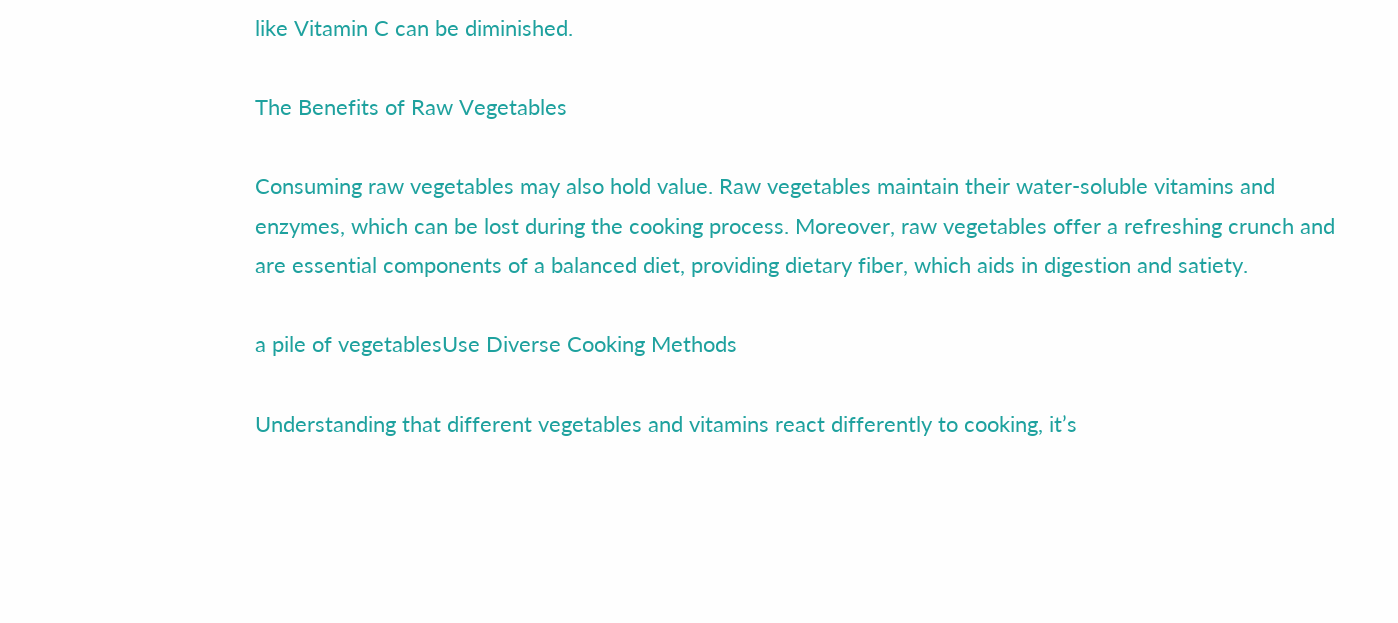like Vitamin C can be diminished.

The Benefits of Raw Vegetables

Consuming raw vegetables may also hold value. Raw vegetables maintain their water-soluble vitamins and enzymes, which can be lost during the cooking process. Moreover, raw vegetables offer a refreshing crunch and are essential components of a balanced diet, providing dietary fiber, which aids in digestion and satiety.

a pile of vegetablesUse Diverse Cooking Methods

Understanding that different vegetables and vitamins react differently to cooking, it’s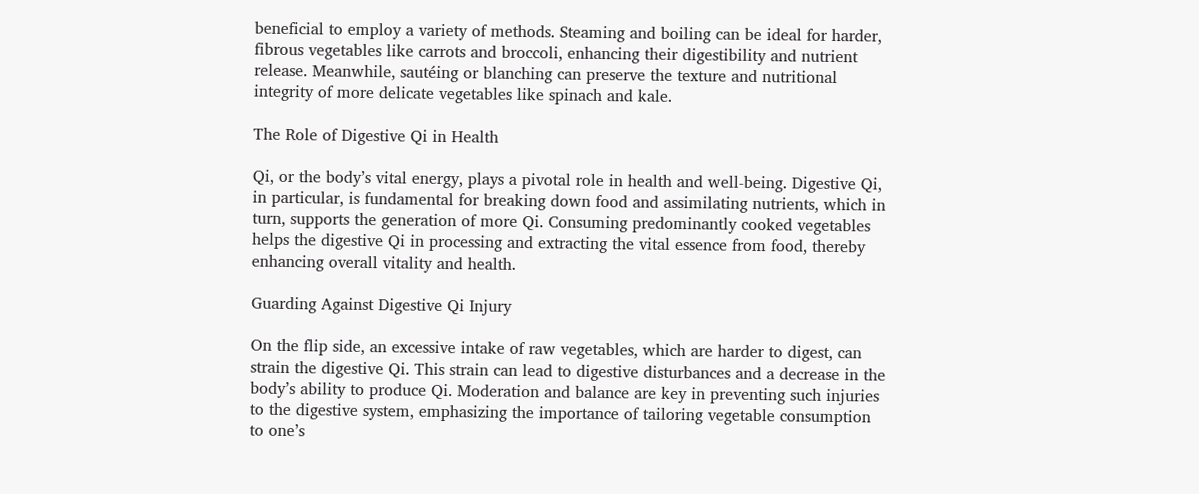beneficial to employ a variety of methods. Steaming and boiling can be ideal for harder, fibrous vegetables like carrots and broccoli, enhancing their digestibility and nutrient release. Meanwhile, sautéing or blanching can preserve the texture and nutritional integrity of more delicate vegetables like spinach and kale.

The Role of Digestive Qi in Health

Qi, or the body’s vital energy, plays a pivotal role in health and well-being. Digestive Qi, in particular, is fundamental for breaking down food and assimilating nutrients, which in turn, supports the generation of more Qi. Consuming predominantly cooked vegetables helps the digestive Qi in processing and extracting the vital essence from food, thereby enhancing overall vitality and health.

Guarding Against Digestive Qi Injury

On the flip side, an excessive intake of raw vegetables, which are harder to digest, can strain the digestive Qi. This strain can lead to digestive disturbances and a decrease in the body’s ability to produce Qi. Moderation and balance are key in preventing such injuries to the digestive system, emphasizing the importance of tailoring vegetable consumption to one’s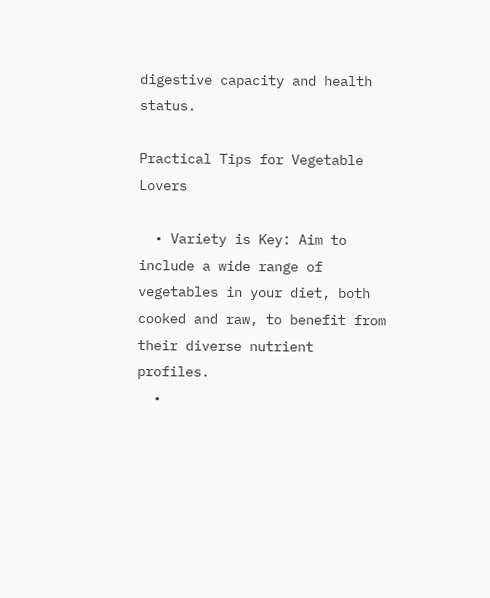digestive capacity and health status.

Practical Tips for Vegetable Lovers

  • Variety is Key: Aim to include a wide range of vegetables in your diet, both cooked and raw, to benefit from their diverse nutrient profiles.
  •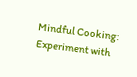Mindful Cooking: Experiment with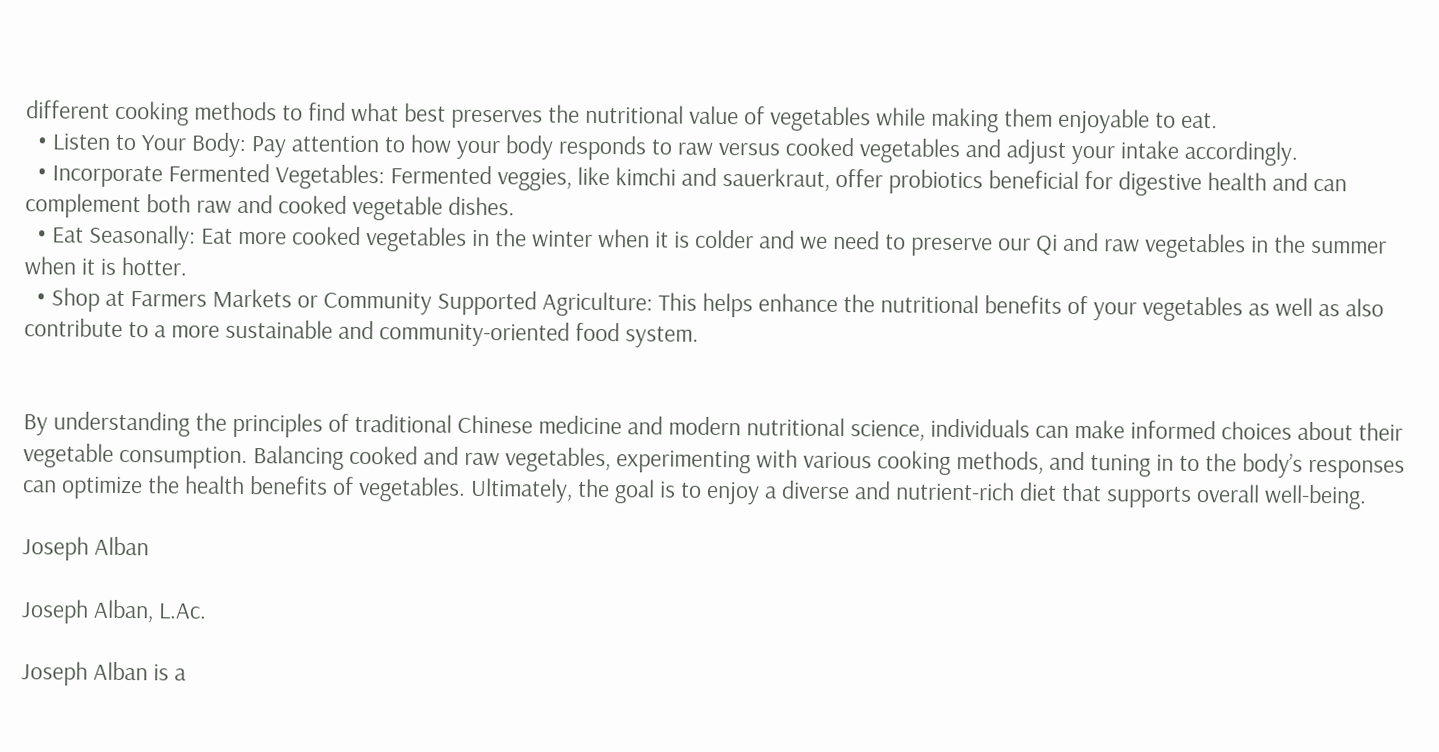different cooking methods to find what best preserves the nutritional value of vegetables while making them enjoyable to eat.
  • Listen to Your Body: Pay attention to how your body responds to raw versus cooked vegetables and adjust your intake accordingly.
  • Incorporate Fermented Vegetables: Fermented veggies, like kimchi and sauerkraut, offer probiotics beneficial for digestive health and can complement both raw and cooked vegetable dishes.
  • Eat Seasonally: Eat more cooked vegetables in the winter when it is colder and we need to preserve our Qi and raw vegetables in the summer when it is hotter.
  • Shop at Farmers Markets or Community Supported Agriculture: This helps enhance the nutritional benefits of your vegetables as well as also contribute to a more sustainable and community-oriented food system.


By understanding the principles of traditional Chinese medicine and modern nutritional science, individuals can make informed choices about their vegetable consumption. Balancing cooked and raw vegetables, experimenting with various cooking methods, and tuning in to the body’s responses can optimize the health benefits of vegetables. Ultimately, the goal is to enjoy a diverse and nutrient-rich diet that supports overall well-being.

Joseph Alban

Joseph Alban, L.Ac.

Joseph Alban is a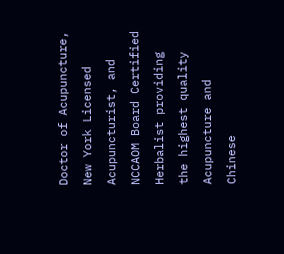Doctor of Acupuncture, New York Licensed Acupuncturist, and NCCAOM Board Certified Herbalist providing the highest quality Acupuncture and Chinese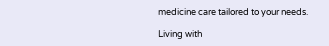medicine care tailored to your needs.

Living with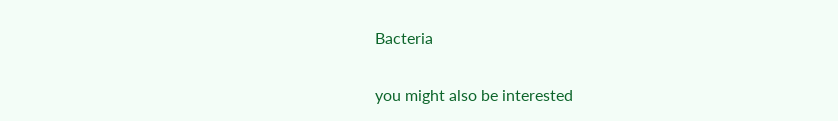Bacteria

you might also be interested